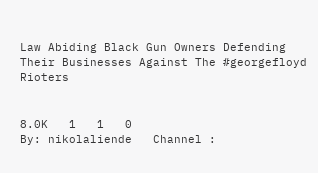Law Abiding Black Gun Owners Defending Their Businesses Against The #georgefloyd Rioters


8.0K   1   1   0
By: nikolaliende   Channel :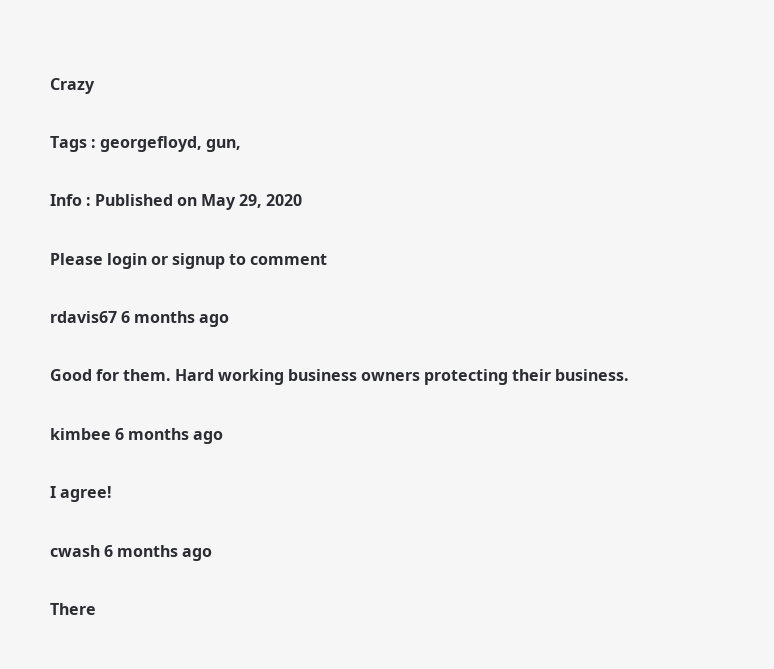Crazy

Tags : georgefloyd, gun,

Info : Published on May 29, 2020

Please login or signup to comment

rdavis67 6 months ago

Good for them. Hard working business owners protecting their business.

kimbee 6 months ago

I agree!

cwash 6 months ago

There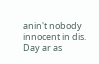anin't nobody innocent in dis. Day ar as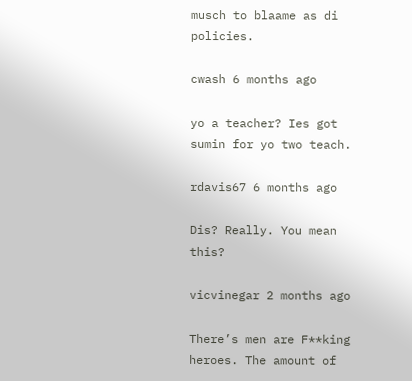musch to blaame as di policies.

cwash 6 months ago

yo a teacher? Ies got sumin for yo two teach.

rdavis67 6 months ago

Dis? Really. You mean this?

vicvinegar 2 months ago

There’s men are F**king heroes. The amount of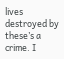lives destroyed by these’s a crime. I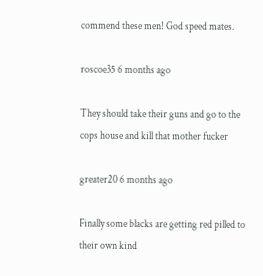commend these men! God speed mates.

roscoe35 6 months ago

They should take their guns and go to the cops house and kill that mother fucker

greater20 6 months ago

Finally some blacks are getting red pilled to their own kind